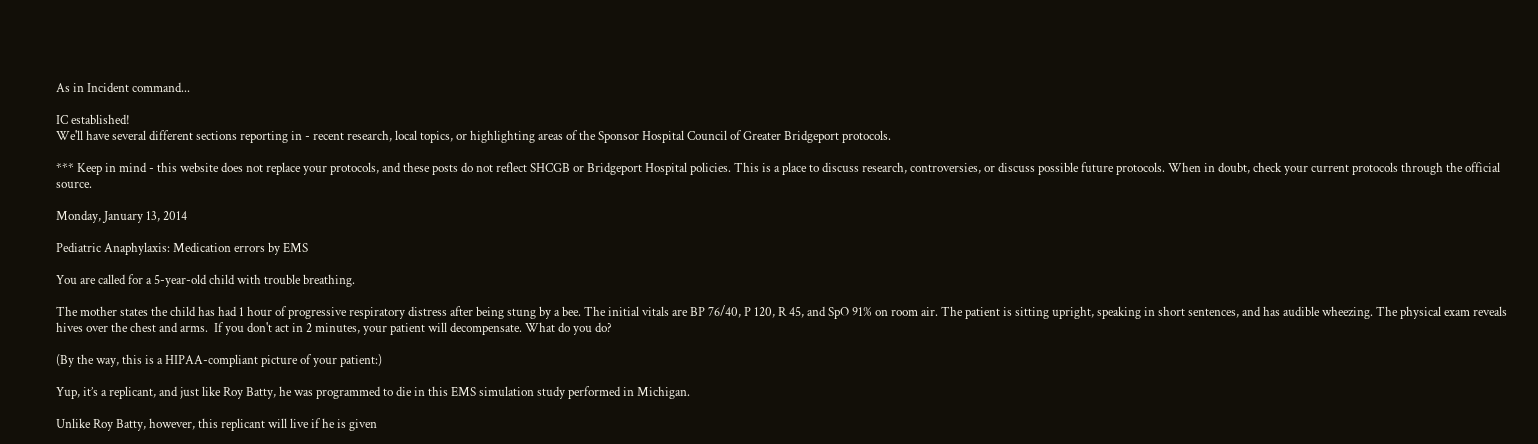As in Incident command...

IC established!
We'll have several different sections reporting in - recent research, local topics, or highlighting areas of the Sponsor Hospital Council of Greater Bridgeport protocols.

*** Keep in mind - this website does not replace your protocols, and these posts do not reflect SHCGB or Bridgeport Hospital policies. This is a place to discuss research, controversies, or discuss possible future protocols. When in doubt, check your current protocols through the official source.

Monday, January 13, 2014

Pediatric Anaphylaxis: Medication errors by EMS

You are called for a 5-year-old child with trouble breathing.

The mother states the child has had 1 hour of progressive respiratory distress after being stung by a bee. The initial vitals are BP 76/40, P 120, R 45, and SpO 91% on room air. The patient is sitting upright, speaking in short sentences, and has audible wheezing. The physical exam reveals hives over the chest and arms.  If you don't act in 2 minutes, your patient will decompensate. What do you do?

(By the way, this is a HIPAA-compliant picture of your patient:)

Yup, it’s a replicant, and just like Roy Batty, he was programmed to die in this EMS simulation study performed in Michigan.

Unlike Roy Batty, however, this replicant will live if he is given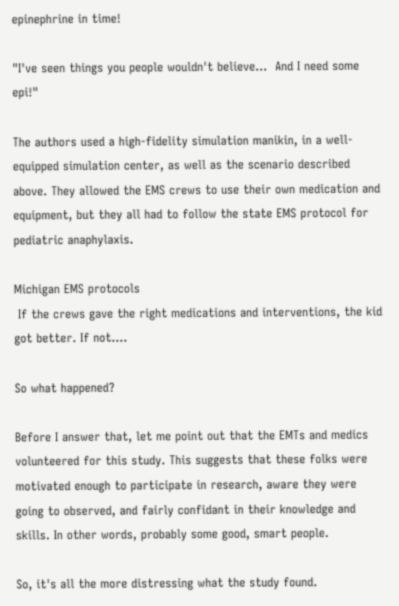epinephrine in time!

"I've seen things you people wouldn't believe...  And I need some epi!"

The authors used a high-fidelity simulation manikin, in a well-equipped simulation center, as well as the scenario described above. They allowed the EMS crews to use their own medication and equipment, but they all had to follow the state EMS protocol for pediatric anaphylaxis.

Michigan EMS protocols
 If the crews gave the right medications and interventions, the kid got better. If not....

So what happened?

Before I answer that, let me point out that the EMTs and medics volunteered for this study. This suggests that these folks were motivated enough to participate in research, aware they were going to observed, and fairly confidant in their knowledge and skills. In other words, probably some good, smart people.

So, it's all the more distressing what the study found.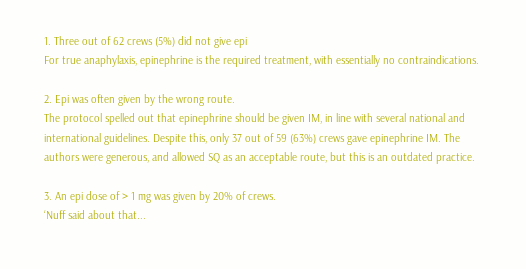1. Three out of 62 crews (5%) did not give epi
For true anaphylaxis, epinephrine is the required treatment, with essentially no contraindications.

2. Epi was often given by the wrong route.
The protocol spelled out that epinephrine should be given IM, in line with several national and international guidelines. Despite this, only 37 out of 59 (63%) crews gave epinephrine IM. The authors were generous, and allowed SQ as an acceptable route, but this is an outdated practice.

3. An epi dose of > 1 mg was given by 20% of crews.
‘Nuff said about that...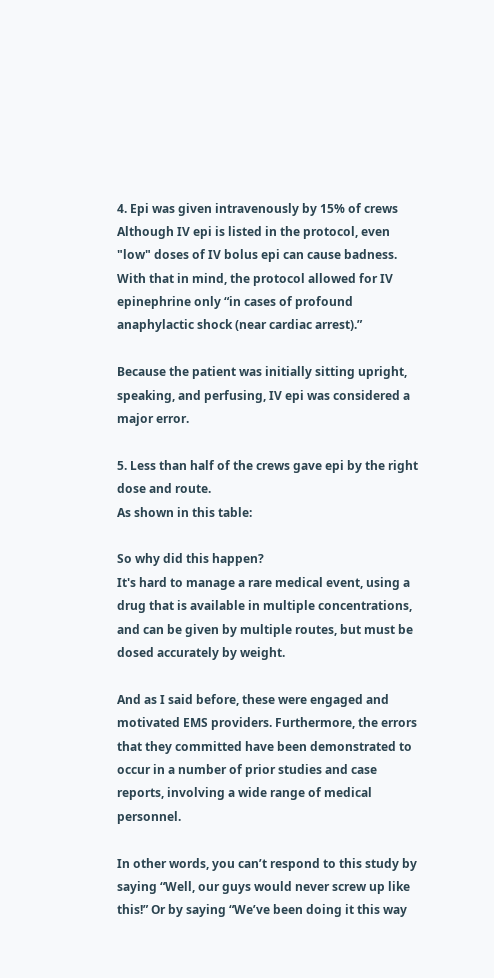4. Epi was given intravenously by 15% of crews
Although IV epi is listed in the protocol, even "low" doses of IV bolus epi can cause badness. With that in mind, the protocol allowed for IV epinephrine only “in cases of profound anaphylactic shock (near cardiac arrest).”

Because the patient was initially sitting upright, speaking, and perfusing, IV epi was considered a major error.

5. Less than half of the crews gave epi by the right dose and route.
As shown in this table:

So why did this happen?
It's hard to manage a rare medical event, using a drug that is available in multiple concentrations, and can be given by multiple routes, but must be dosed accurately by weight.

And as I said before, these were engaged and motivated EMS providers. Furthermore, the errors that they committed have been demonstrated to occur in a number of prior studies and case reports, involving a wide range of medical personnel.

In other words, you can’t respond to this study by saying “Well, our guys would never screw up like this!” Or by saying “We’ve been doing it this way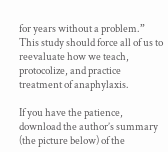for years without a problem.” This study should force all of us to reevaluate how we teach, protocolize, and practice treatment of anaphylaxis.

If you have the patience, download the author’s summary (the picture below) of the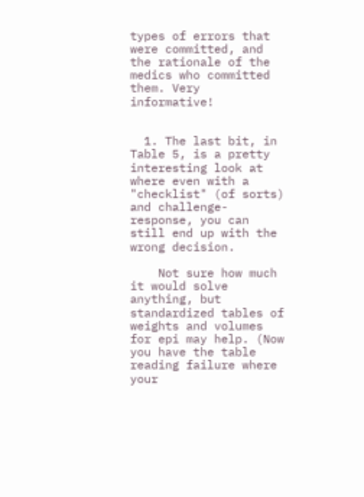types of errors that were committed, and the rationale of the medics who committed them. Very informative!


  1. The last bit, in Table 5, is a pretty interesting look at where even with a "checklist" (of sorts) and challenge-response, you can still end up with the wrong decision.

    Not sure how much it would solve anything, but standardized tables of weights and volumes for epi may help. (Now you have the table reading failure where your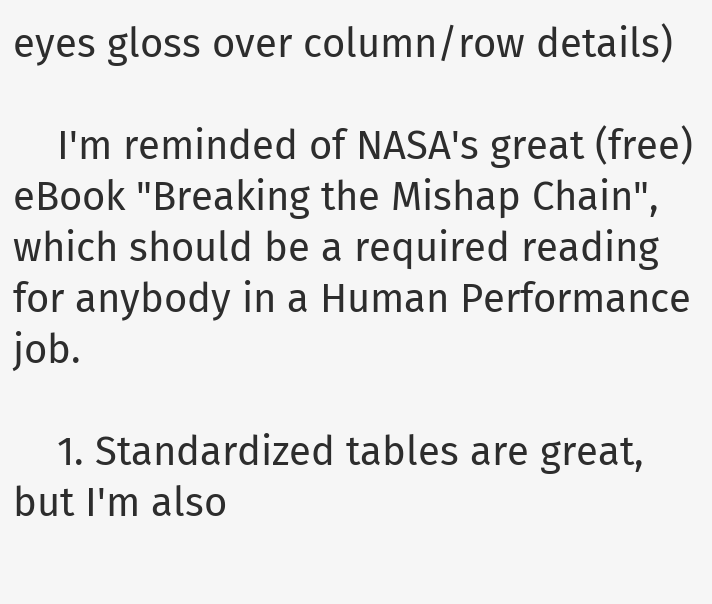eyes gloss over column/row details)

    I'm reminded of NASA's great (free) eBook "Breaking the Mishap Chain", which should be a required reading for anybody in a Human Performance job.

    1. Standardized tables are great, but I'm also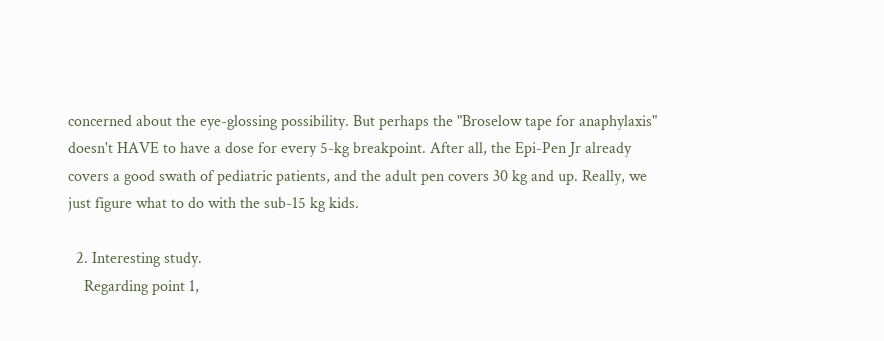concerned about the eye-glossing possibility. But perhaps the "Broselow tape for anaphylaxis" doesn't HAVE to have a dose for every 5-kg breakpoint. After all, the Epi-Pen Jr already covers a good swath of pediatric patients, and the adult pen covers 30 kg and up. Really, we just figure what to do with the sub-15 kg kids.

  2. Interesting study.
    Regarding point 1,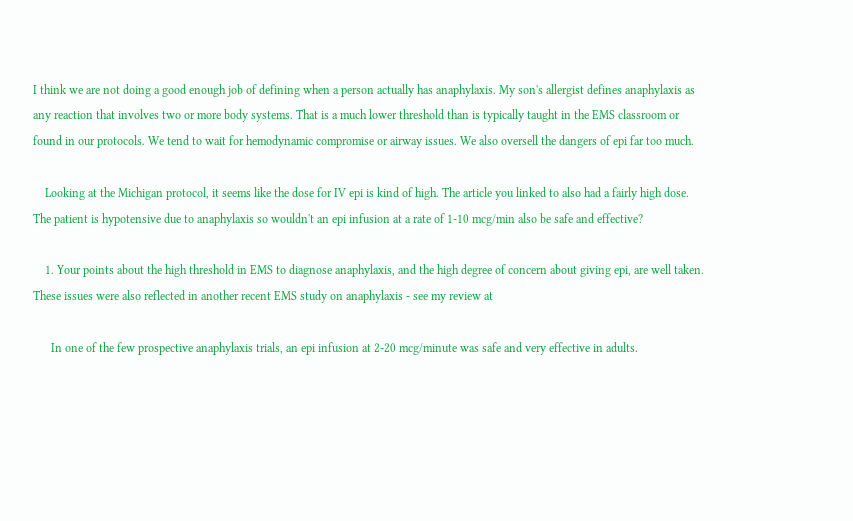I think we are not doing a good enough job of defining when a person actually has anaphylaxis. My son's allergist defines anaphylaxis as any reaction that involves two or more body systems. That is a much lower threshold than is typically taught in the EMS classroom or found in our protocols. We tend to wait for hemodynamic compromise or airway issues. We also oversell the dangers of epi far too much.

    Looking at the Michigan protocol, it seems like the dose for IV epi is kind of high. The article you linked to also had a fairly high dose. The patient is hypotensive due to anaphylaxis so wouldn't an epi infusion at a rate of 1-10 mcg/min also be safe and effective?

    1. Your points about the high threshold in EMS to diagnose anaphylaxis, and the high degree of concern about giving epi, are well taken. These issues were also reflected in another recent EMS study on anaphylaxis - see my review at

      In one of the few prospective anaphylaxis trials, an epi infusion at 2-20 mcg/minute was safe and very effective in adults.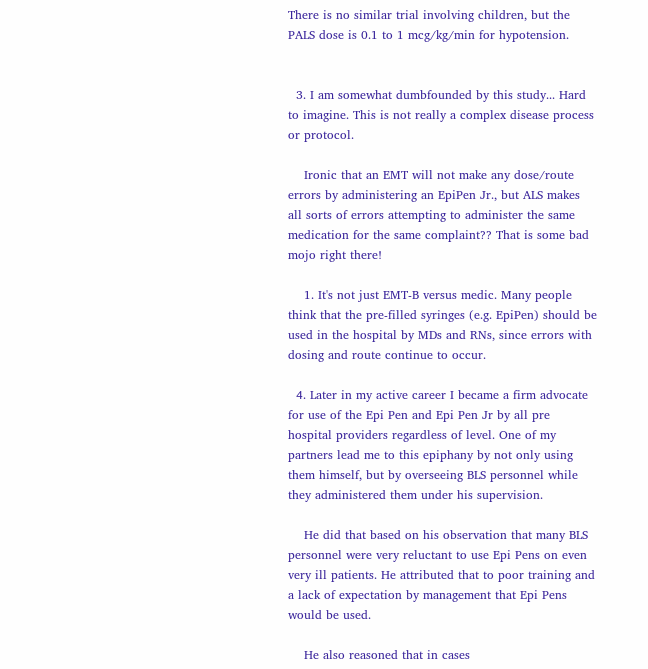There is no similar trial involving children, but the PALS dose is 0.1 to 1 mcg/kg/min for hypotension.


  3. I am somewhat dumbfounded by this study... Hard to imagine. This is not really a complex disease process or protocol.

    Ironic that an EMT will not make any dose/route errors by administering an EpiPen Jr., but ALS makes all sorts of errors attempting to administer the same medication for the same complaint?? That is some bad mojo right there!

    1. It's not just EMT-B versus medic. Many people think that the pre-filled syringes (e.g. EpiPen) should be used in the hospital by MDs and RNs, since errors with dosing and route continue to occur.

  4. Later in my active career I became a firm advocate for use of the Epi Pen and Epi Pen Jr by all pre hospital providers regardless of level. One of my partners lead me to this epiphany by not only using them himself, but by overseeing BLS personnel while they administered them under his supervision.

    He did that based on his observation that many BLS personnel were very reluctant to use Epi Pens on even very ill patients. He attributed that to poor training and a lack of expectation by management that Epi Pens would be used.

    He also reasoned that in cases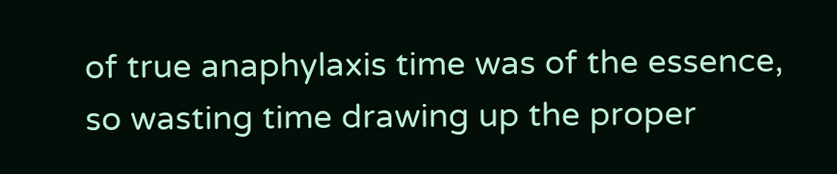of true anaphylaxis time was of the essence, so wasting time drawing up the proper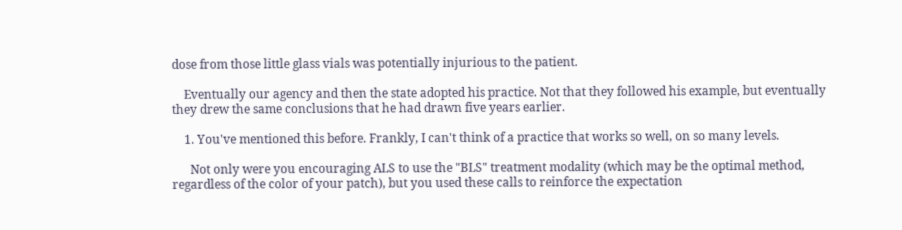dose from those little glass vials was potentially injurious to the patient.

    Eventually our agency and then the state adopted his practice. Not that they followed his example, but eventually they drew the same conclusions that he had drawn five years earlier.

    1. You've mentioned this before. Frankly, I can't think of a practice that works so well, on so many levels.

      Not only were you encouraging ALS to use the "BLS" treatment modality (which may be the optimal method, regardless of the color of your patch), but you used these calls to reinforce the expectation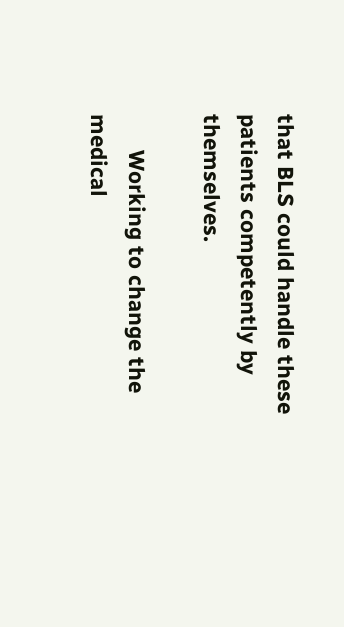that BLS could handle these patients competently by themselves.

      Working to change the medical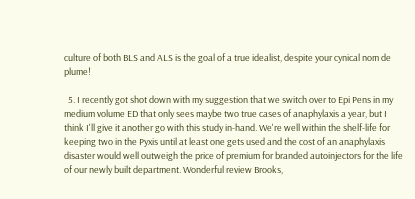culture of both BLS and ALS is the goal of a true idealist, despite your cynical nom de plume!

  5. I recently got shot down with my suggestion that we switch over to Epi Pens in my medium volume ED that only sees maybe two true cases of anaphylaxis a year, but I think I'll give it another go with this study in-hand. We're well within the shelf-life for keeping two in the Pyxis until at least one gets used and the cost of an anaphylaxis disaster would well outweigh the price of premium for branded autoinjectors for the life of our newly built department. Wonderful review Brooks,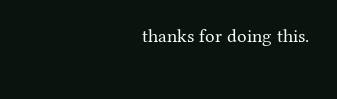thanks for doing this.